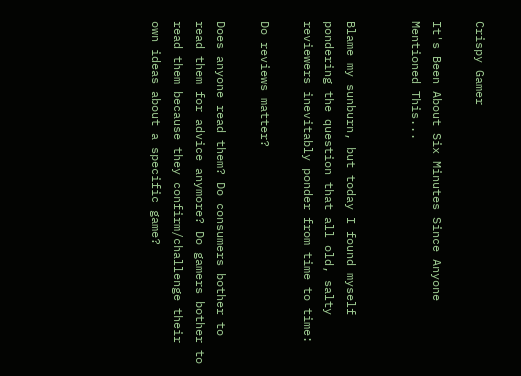Crispy Gamer

It's Been About Six Minutes Since Anyone Mentioned This...


Blame my sunburn, but today I found myself pondering the question that all old, salty reviewers inevitably ponder from time to time:

Do reviews matter?

Does anyone read them? Do consumers bother to read them for advice anymore? Do gamers bother to read them because they confirm/challenge their own ideas about a specific game?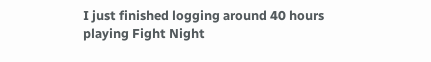I just finished logging around 40 hours playing Fight Night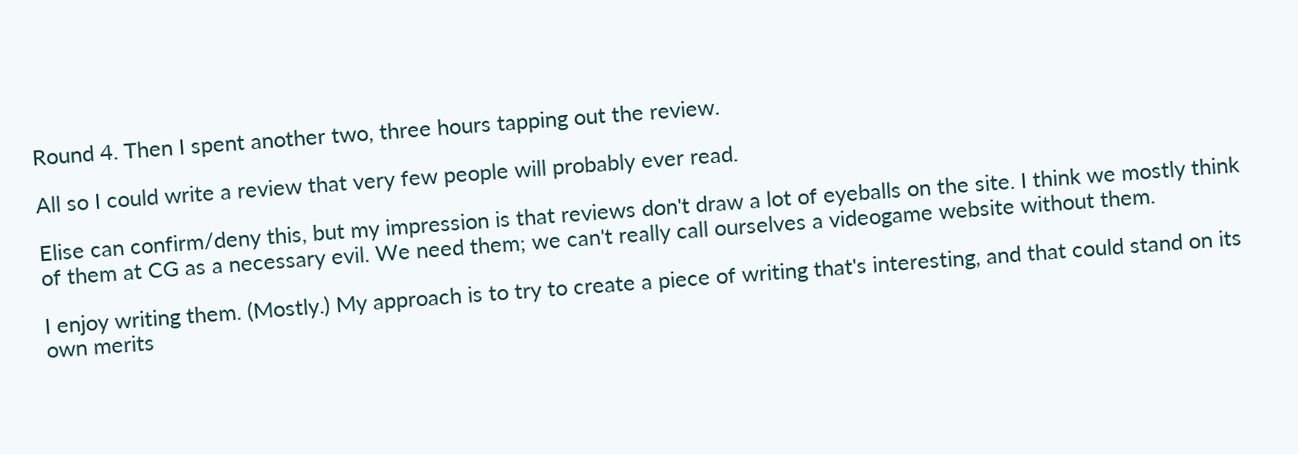Round 4. Then I spent another two, three hours tapping out the review.

All so I could write a review that very few people will probably ever read.

Elise can confirm/deny this, but my impression is that reviews don't draw a lot of eyeballs on the site. I think we mostly think of them at CG as a necessary evil. We need them; we can't really call ourselves a videogame website without them.

I enjoy writing them. (Mostly.) My approach is to try to create a piece of writing that's interesting, and that could stand on its own merits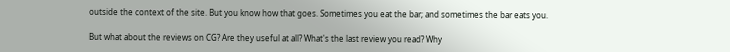outside the context of the site. But you know how that goes. Sometimes you eat the bar; and sometimes the bar eats you.

But what about the reviews on CG? Are they useful at all? What's the last review you read? Why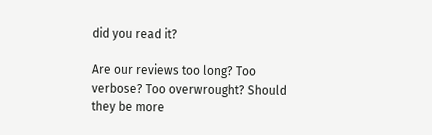did you read it?

Are our reviews too long? Too verbose? Too overwrought? Should they be more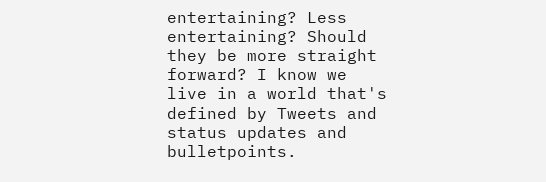entertaining? Less entertaining? Should they be more straight forward? I know we live in a world that's defined by Tweets and status updates and bulletpoints.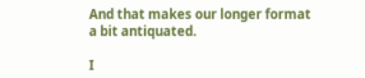And that makes our longer format a bit antiquated.

I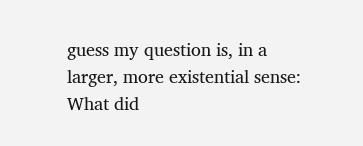guess my question is, in a larger, more existential sense: What did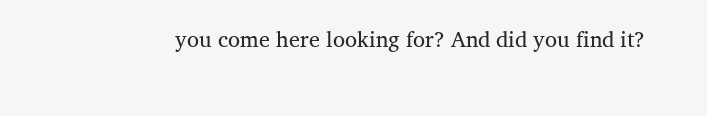you come here looking for? And did you find it?